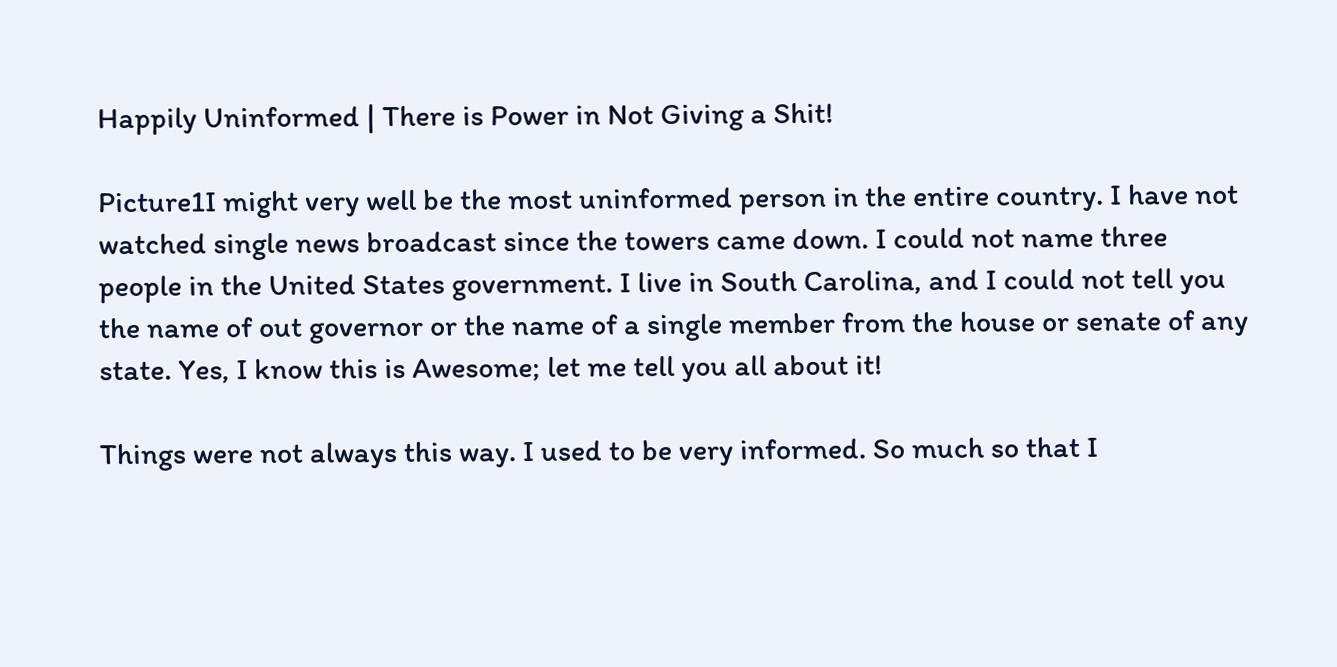Happily Uninformed | There is Power in Not Giving a Shit!

Picture1I might very well be the most uninformed person in the entire country. I have not watched single news broadcast since the towers came down. I could not name three people in the United States government. I live in South Carolina, and I could not tell you the name of out governor or the name of a single member from the house or senate of any state. Yes, I know this is Awesome; let me tell you all about it!

Things were not always this way. I used to be very informed. So much so that I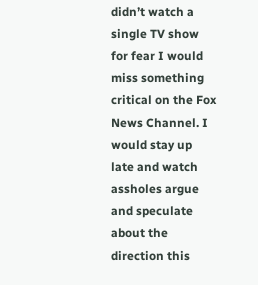didn’t watch a single TV show for fear I would miss something critical on the Fox News Channel. I would stay up late and watch assholes argue and speculate about the direction this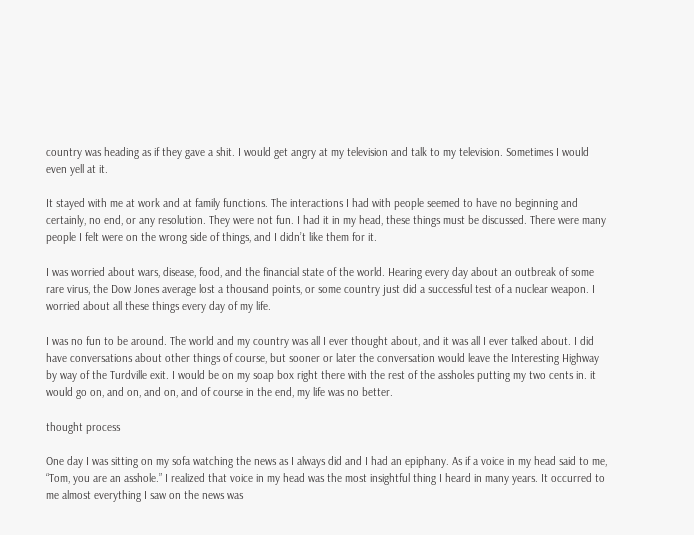country was heading as if they gave a shit. I would get angry at my television and talk to my television. Sometimes I would even yell at it.

It stayed with me at work and at family functions. The interactions I had with people seemed to have no beginning and certainly, no end, or any resolution. They were not fun. I had it in my head, these things must be discussed. There were many people I felt were on the wrong side of things, and I didn’t like them for it.

I was worried about wars, disease, food, and the financial state of the world. Hearing every day about an outbreak of some rare virus, the Dow Jones average lost a thousand points, or some country just did a successful test of a nuclear weapon. I worried about all these things every day of my life.

I was no fun to be around. The world and my country was all I ever thought about, and it was all I ever talked about. I did have conversations about other things of course, but sooner or later the conversation would leave the Interesting Highway by way of the Turdville exit. I would be on my soap box right there with the rest of the assholes putting my two cents in. it would go on, and on, and on, and of course in the end, my life was no better.

thought process

One day I was sitting on my sofa watching the news as I always did and I had an epiphany. As if a voice in my head said to me, “Tom, you are an asshole.” I realized that voice in my head was the most insightful thing I heard in many years. It occurred to me almost everything I saw on the news was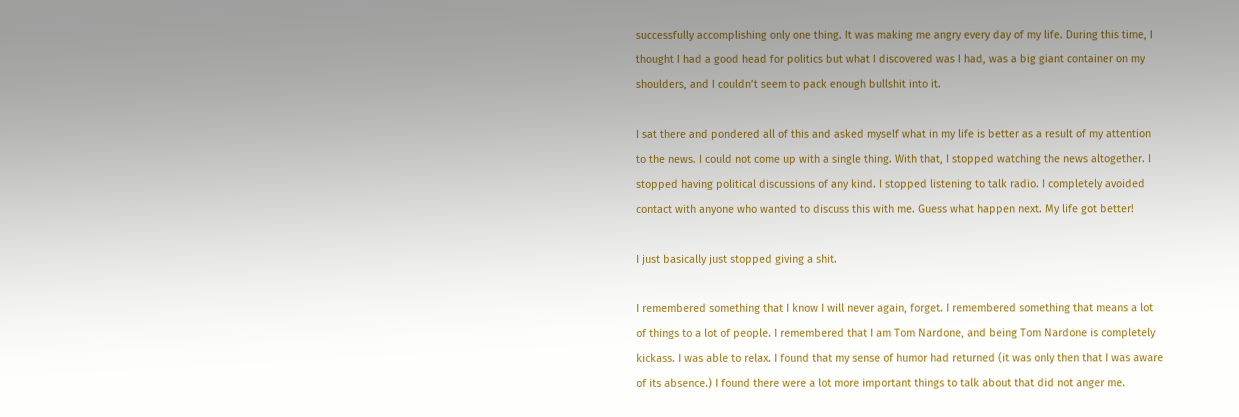successfully accomplishing only one thing. It was making me angry every day of my life. During this time, I thought I had a good head for politics but what I discovered was I had, was a big giant container on my shoulders, and I couldn’t seem to pack enough bullshit into it.

I sat there and pondered all of this and asked myself what in my life is better as a result of my attention to the news. I could not come up with a single thing. With that, I stopped watching the news altogether. I stopped having political discussions of any kind. I stopped listening to talk radio. I completely avoided contact with anyone who wanted to discuss this with me. Guess what happen next. My life got better!

I just basically just stopped giving a shit.

I remembered something that I know I will never again, forget. I remembered something that means a lot of things to a lot of people. I remembered that I am Tom Nardone, and being Tom Nardone is completely kickass. I was able to relax. I found that my sense of humor had returned (it was only then that I was aware of its absence.) I found there were a lot more important things to talk about that did not anger me.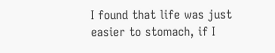I found that life was just easier to stomach, if I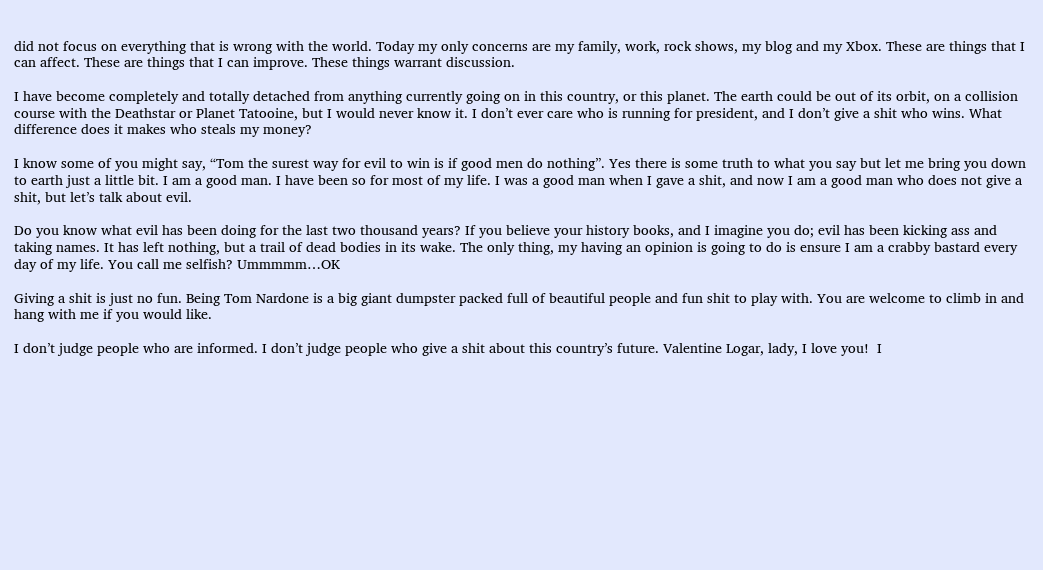did not focus on everything that is wrong with the world. Today my only concerns are my family, work, rock shows, my blog and my Xbox. These are things that I can affect. These are things that I can improve. These things warrant discussion.

I have become completely and totally detached from anything currently going on in this country, or this planet. The earth could be out of its orbit, on a collision course with the Deathstar or Planet Tatooine, but I would never know it. I don’t ever care who is running for president, and I don’t give a shit who wins. What difference does it makes who steals my money?

I know some of you might say, “Tom the surest way for evil to win is if good men do nothing”. Yes there is some truth to what you say but let me bring you down to earth just a little bit. I am a good man. I have been so for most of my life. I was a good man when I gave a shit, and now I am a good man who does not give a shit, but let’s talk about evil.

Do you know what evil has been doing for the last two thousand years? If you believe your history books, and I imagine you do; evil has been kicking ass and taking names. It has left nothing, but a trail of dead bodies in its wake. The only thing, my having an opinion is going to do is ensure I am a crabby bastard every day of my life. You call me selfish? Ummmmm…OK

Giving a shit is just no fun. Being Tom Nardone is a big giant dumpster packed full of beautiful people and fun shit to play with. You are welcome to climb in and hang with me if you would like.

I don’t judge people who are informed. I don’t judge people who give a shit about this country’s future. Valentine Logar, lady, I love you!  I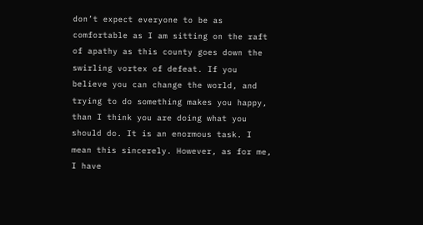don’t expect everyone to be as comfortable as I am sitting on the raft of apathy as this county goes down the swirling vortex of defeat. If you believe you can change the world, and trying to do something makes you happy, than I think you are doing what you should do. It is an enormous task. I mean this sincerely. However, as for me, I have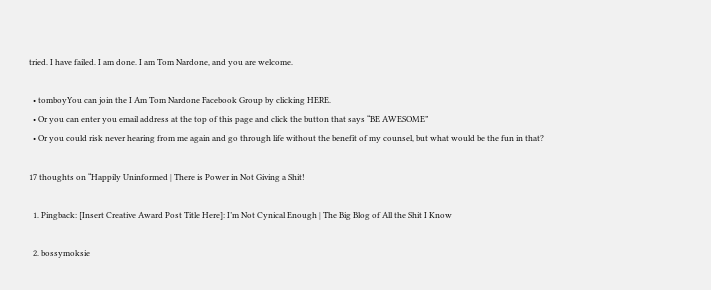tried. I have failed. I am done. I am Tom Nardone, and you are welcome.

  • tomboyYou can join the I Am Tom Nardone Facebook Group by clicking HERE.
  • Or you can enter you email address at the top of this page and click the button that says “BE AWESOME”
  • Or you could risk never hearing from me again and go through life without the benefit of my counsel, but what would be the fun in that?

17 thoughts on “Happily Uninformed | There is Power in Not Giving a Shit!

  1. Pingback: [Insert Creative Award Post Title Here]: I’m Not Cynical Enough | The Big Blog of All the Shit I Know

  2. bossymoksie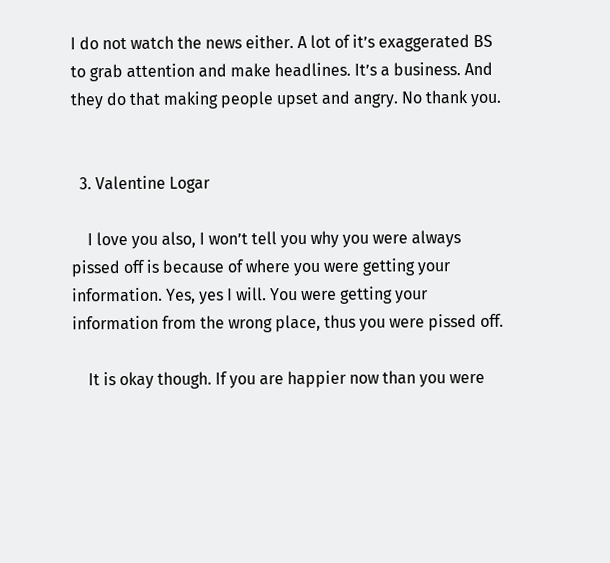I do not watch the news either. A lot of it’s exaggerated BS to grab attention and make headlines. It’s a business. And they do that making people upset and angry. No thank you.


  3. Valentine Logar

    I love you also, I won’t tell you why you were always pissed off is because of where you were getting your information. Yes, yes I will. You were getting your information from the wrong place, thus you were pissed off.

    It is okay though. If you are happier now than you were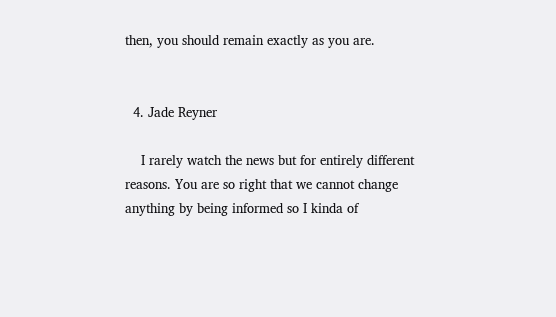then, you should remain exactly as you are.


  4. Jade Reyner

    I rarely watch the news but for entirely different reasons. You are so right that we cannot change anything by being informed so I kinda of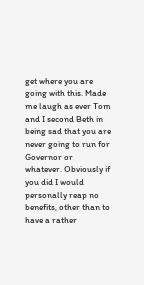get where you are going with this. Made me laugh as ever Tom and I second Beth in being sad that you are never going to run for Governor or whatever. Obviously if you did I would personally reap no benefits, other than to have a rather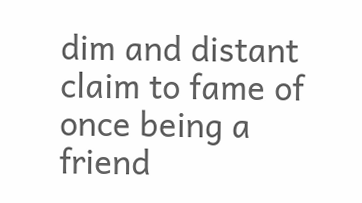dim and distant claim to fame of once being a friend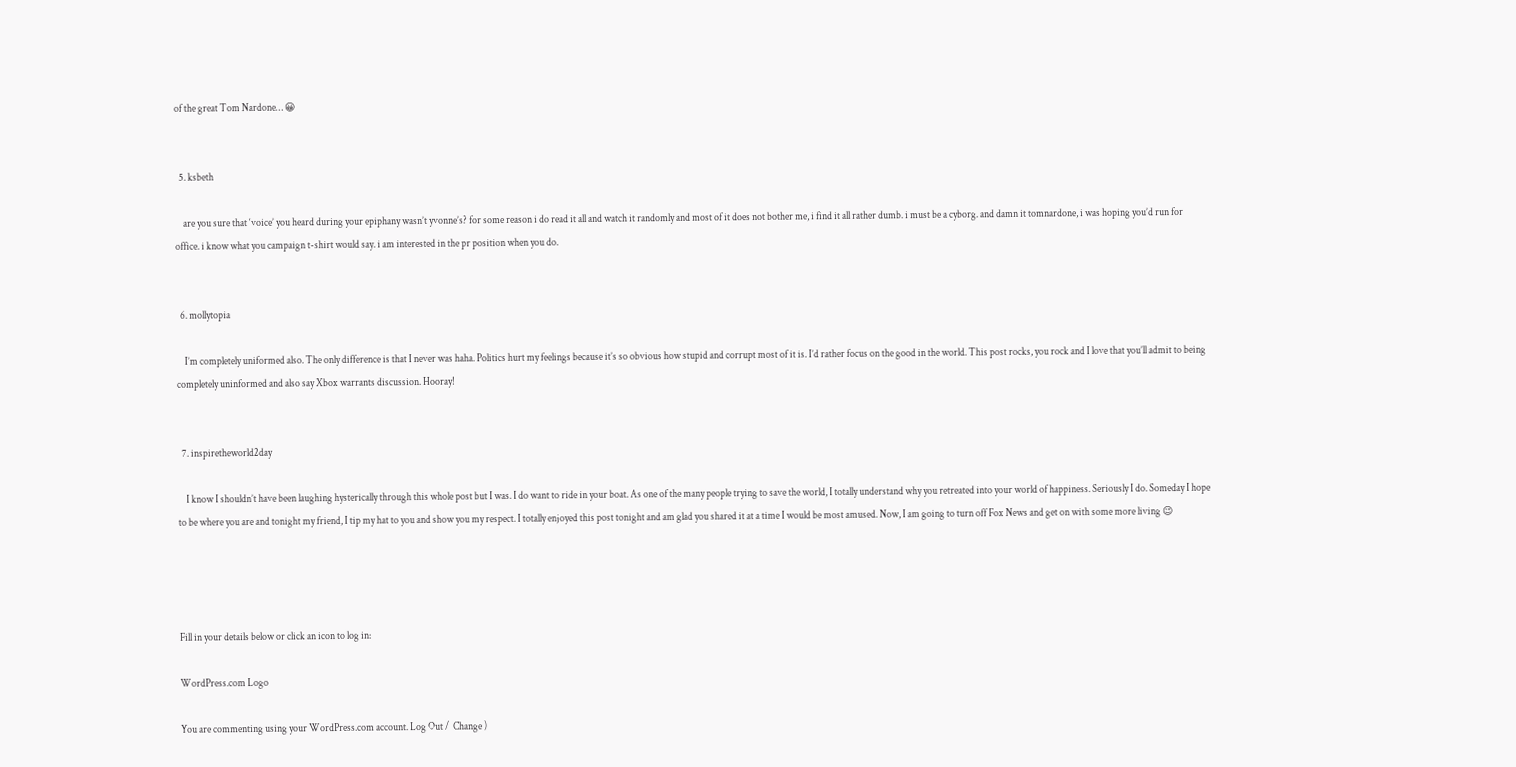of the great Tom Nardone… 😀


  5. ksbeth

    are you sure that ‘voice’ you heard during your epiphany wasn’t yvonne’s? for some reason i do read it all and watch it randomly and most of it does not bother me, i find it all rather dumb. i must be a cyborg. and damn it tomnardone, i was hoping you’d run for office. i know what you campaign t-shirt would say. i am interested in the pr position when you do.


  6. mollytopia

    I’m completely uniformed also. The only difference is that I never was haha. Politics hurt my feelings because it’s so obvious how stupid and corrupt most of it is. I’d rather focus on the good in the world. This post rocks, you rock and I love that you’ll admit to being completely uninformed and also say Xbox warrants discussion. Hooray!


  7. inspiretheworld2day

    I know I shouldn’t have been laughing hysterically through this whole post but I was. I do want to ride in your boat. As one of the many people trying to save the world, I totally understand why you retreated into your world of happiness. Seriously I do. Someday I hope to be where you are and tonight my friend, I tip my hat to you and show you my respect. I totally enjoyed this post tonight and am glad you shared it at a time I would be most amused. Now, I am going to turn off Fox News and get on with some more living 😉




Fill in your details below or click an icon to log in:

WordPress.com Logo

You are commenting using your WordPress.com account. Log Out /  Change )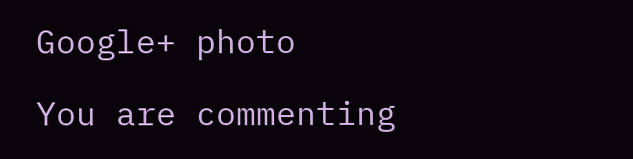Google+ photo

You are commenting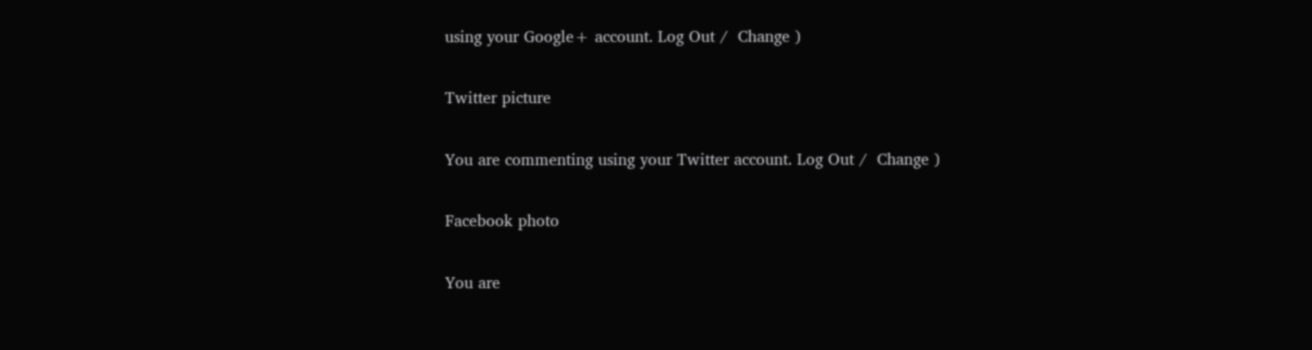using your Google+ account. Log Out /  Change )

Twitter picture

You are commenting using your Twitter account. Log Out /  Change )

Facebook photo

You are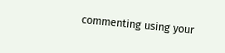commenting using your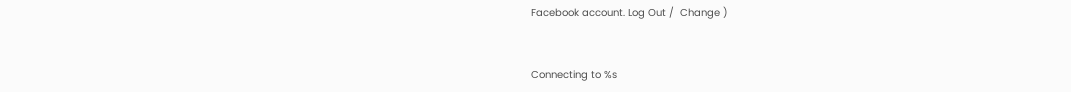Facebook account. Log Out /  Change )


Connecting to %s